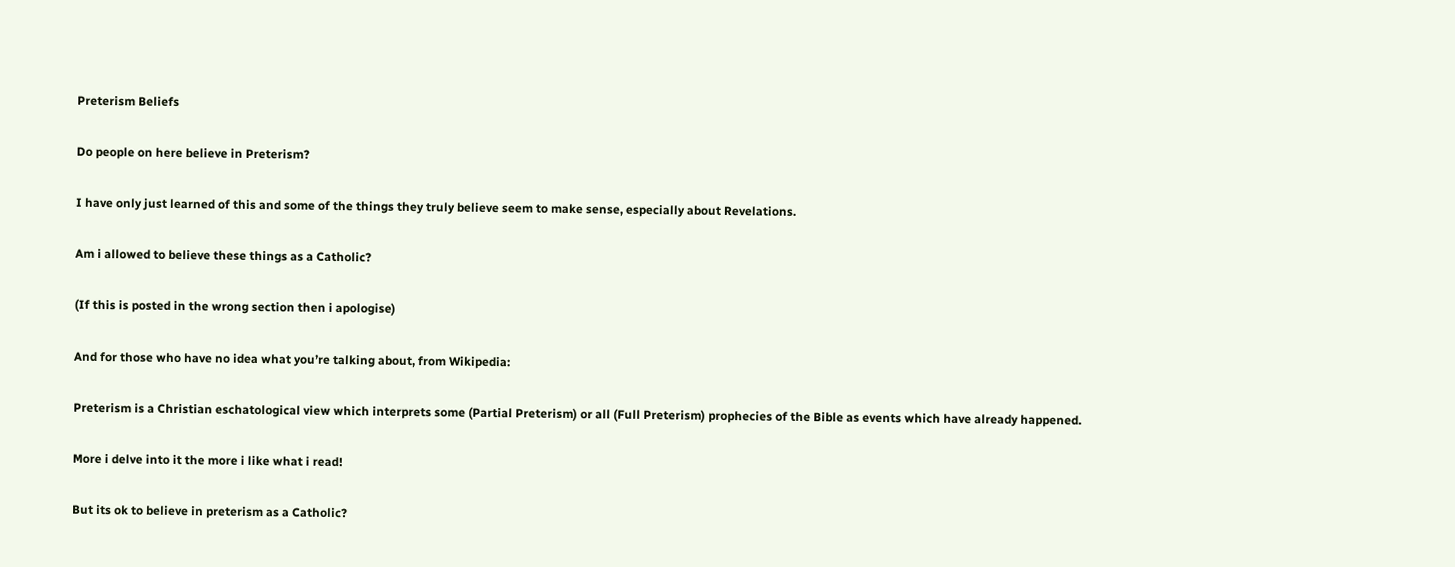Preterism Beliefs

Do people on here believe in Preterism?

I have only just learned of this and some of the things they truly believe seem to make sense, especially about Revelations.

Am i allowed to believe these things as a Catholic?

(If this is posted in the wrong section then i apologise)

And for those who have no idea what you’re talking about, from Wikipedia:

Preterism is a Christian eschatological view which interprets some (Partial Preterism) or all (Full Preterism) prophecies of the Bible as events which have already happened.

More i delve into it the more i like what i read!

But its ok to believe in preterism as a Catholic?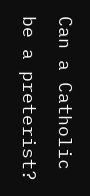Can a Catholic be a preterist?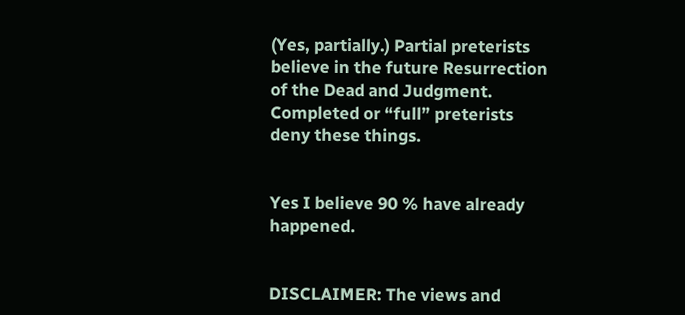(Yes, partially.) Partial preterists believe in the future Resurrection of the Dead and Judgment. Completed or “full” preterists deny these things.


Yes I believe 90 % have already happened.


DISCLAIMER: The views and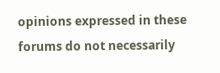opinions expressed in these forums do not necessarily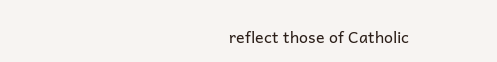reflect those of Catholic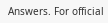Answers. For official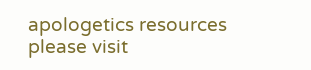apologetics resources please visit